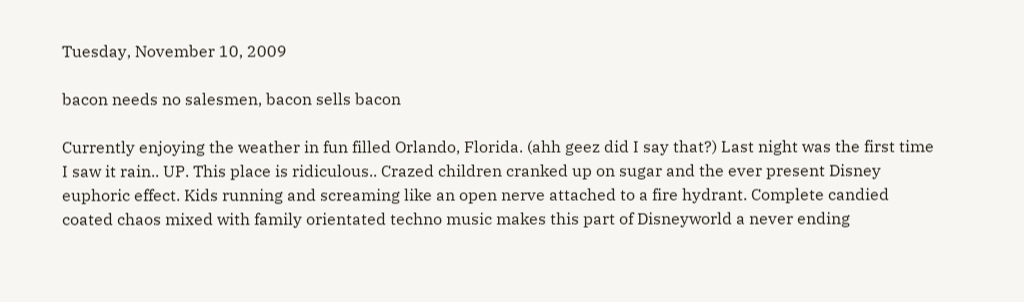Tuesday, November 10, 2009

bacon needs no salesmen, bacon sells bacon

Currently enjoying the weather in fun filled Orlando, Florida. (ahh geez did I say that?) Last night was the first time I saw it rain.. UP. This place is ridiculous.. Crazed children cranked up on sugar and the ever present Disney euphoric effect. Kids running and screaming like an open nerve attached to a fire hydrant. Complete candied coated chaos mixed with family orientated techno music makes this part of Disneyworld a never ending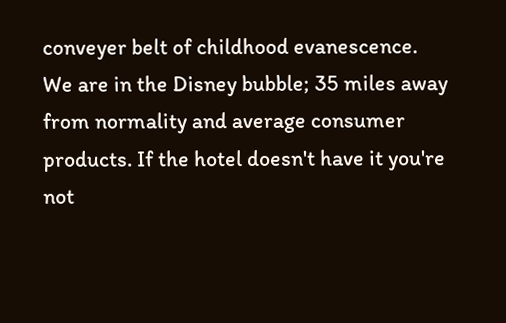conveyer belt of childhood evanescence. We are in the Disney bubble; 35 miles away from normality and average consumer products. If the hotel doesn't have it you're not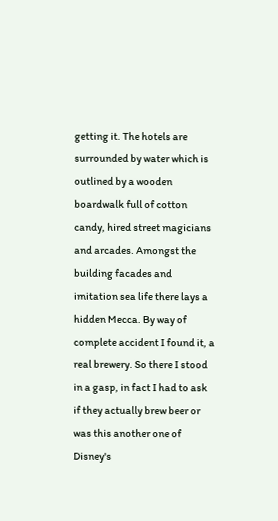getting it. The hotels are surrounded by water which is outlined by a wooden boardwalk full of cotton candy, hired street magicians and arcades. Amongst the building facades and imitation sea life there lays a hidden Mecca. By way of complete accident I found it, a real brewery. So there I stood in a gasp, in fact I had to ask if they actually brew beer or was this another one of Disney's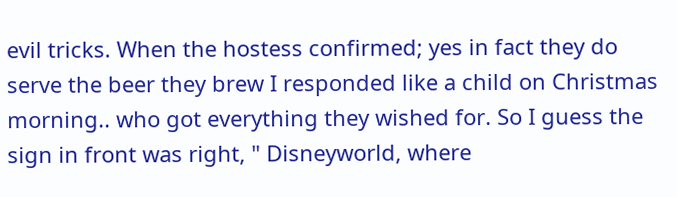evil tricks. When the hostess confirmed; yes in fact they do serve the beer they brew I responded like a child on Christmas morning.. who got everything they wished for. So I guess the sign in front was right, " Disneyworld, where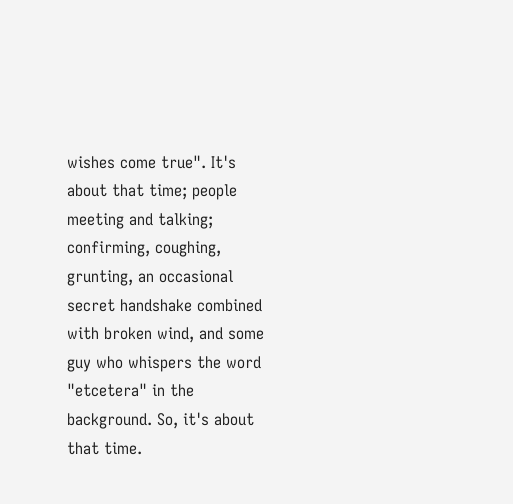wishes come true". It's about that time; people meeting and talking; confirming, coughing, grunting, an occasional secret handshake combined with broken wind, and some guy who whispers the word "etcetera" in the background. So, it's about that time.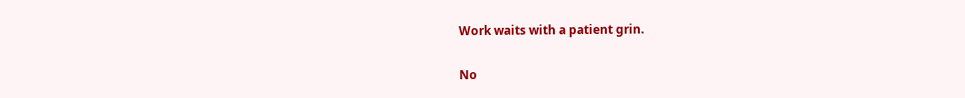Work waits with a patient grin.

No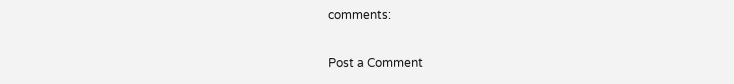comments:

Post a Comment